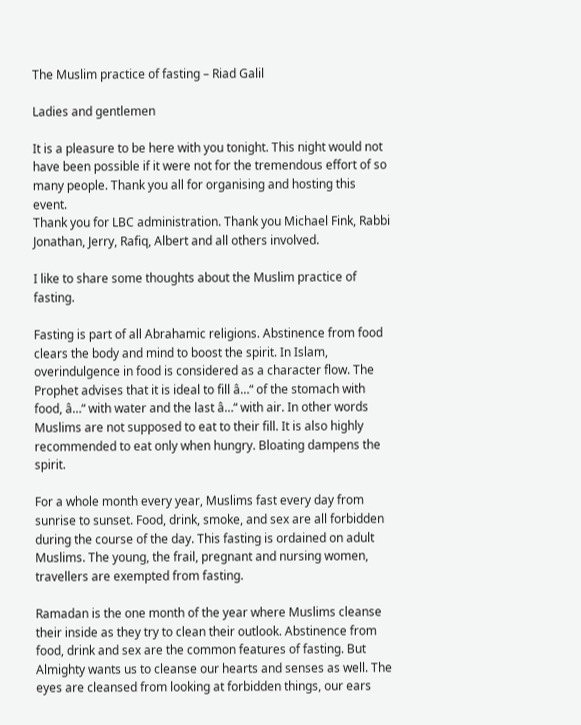The Muslim practice of fasting – Riad Galil

Ladies and gentlemen

It is a pleasure to be here with you tonight. This night would not have been possible if it were not for the tremendous effort of so many people. Thank you all for organising and hosting this event.
Thank you for LBC administration. Thank you Michael Fink, Rabbi Jonathan, Jerry, Rafiq, Albert and all others involved.

I like to share some thoughts about the Muslim practice of fasting.

Fasting is part of all Abrahamic religions. Abstinence from food clears the body and mind to boost the spirit. In Islam, overindulgence in food is considered as a character flow. The Prophet advises that it is ideal to fill â…“ of the stomach with food, â…“ with water and the last â…“ with air. In other words Muslims are not supposed to eat to their fill. It is also highly recommended to eat only when hungry. Bloating dampens the spirit.

For a whole month every year, Muslims fast every day from sunrise to sunset. Food, drink, smoke, and sex are all forbidden during the course of the day. This fasting is ordained on adult Muslims. The young, the frail, pregnant and nursing women, travellers are exempted from fasting.

Ramadan is the one month of the year where Muslims cleanse their inside as they try to clean their outlook. Abstinence from food, drink and sex are the common features of fasting. But Almighty wants us to cleanse our hearts and senses as well. The eyes are cleansed from looking at forbidden things, our ears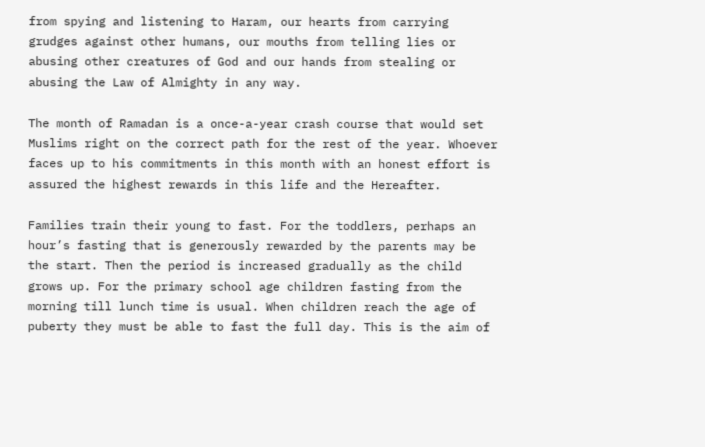from spying and listening to Haram, our hearts from carrying grudges against other humans, our mouths from telling lies or abusing other creatures of God and our hands from stealing or abusing the Law of Almighty in any way.

The month of Ramadan is a once-a-year crash course that would set Muslims right on the correct path for the rest of the year. Whoever faces up to his commitments in this month with an honest effort is assured the highest rewards in this life and the Hereafter.

Families train their young to fast. For the toddlers, perhaps an hour’s fasting that is generously rewarded by the parents may be the start. Then the period is increased gradually as the child grows up. For the primary school age children fasting from the morning till lunch time is usual. When children reach the age of puberty they must be able to fast the full day. This is the aim of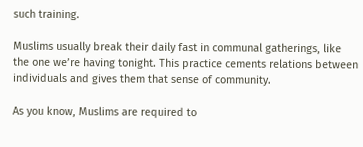such training.

Muslims usually break their daily fast in communal gatherings, like the one we’re having tonight. This practice cements relations between individuals and gives them that sense of community.

As you know, Muslims are required to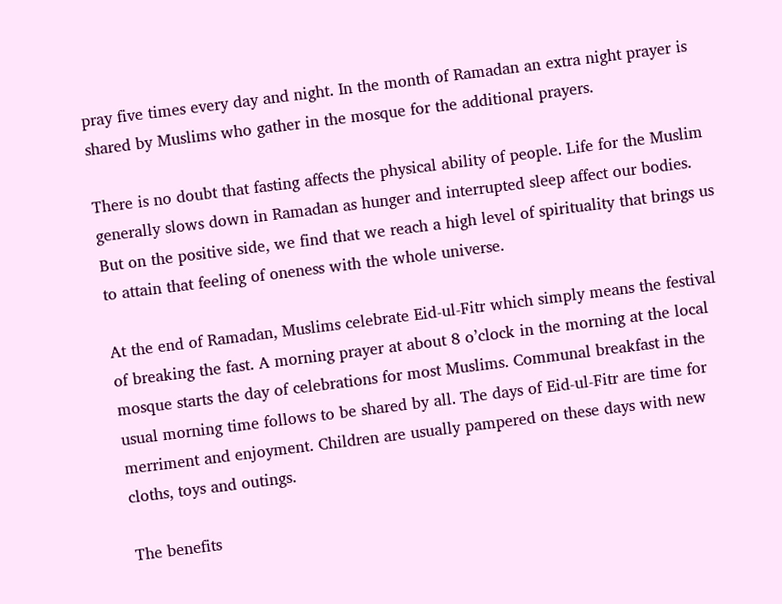pray five times every day and night. In the month of Ramadan an extra night prayer is shared by Muslims who gather in the mosque for the additional prayers.

There is no doubt that fasting affects the physical ability of people. Life for the Muslim generally slows down in Ramadan as hunger and interrupted sleep affect our bodies. But on the positive side, we find that we reach a high level of spirituality that brings us to attain that feeling of oneness with the whole universe.

At the end of Ramadan, Muslims celebrate Eid-ul-Fitr which simply means the festival of breaking the fast. A morning prayer at about 8 o’clock in the morning at the local mosque starts the day of celebrations for most Muslims. Communal breakfast in the usual morning time follows to be shared by all. The days of Eid-ul-Fitr are time for merriment and enjoyment. Children are usually pampered on these days with new cloths, toys and outings.

The benefits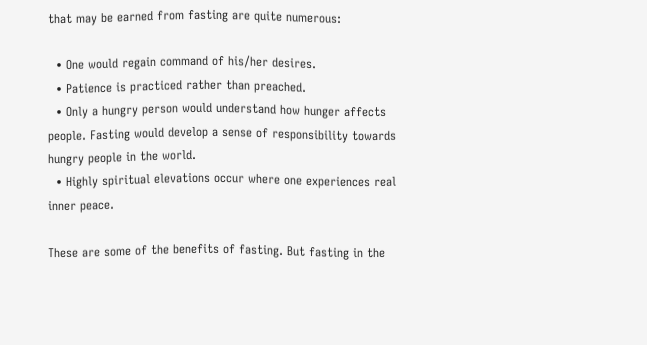that may be earned from fasting are quite numerous:

  • One would regain command of his/her desires.
  • Patience is practiced rather than preached.
  • Only a hungry person would understand how hunger affects people. Fasting would develop a sense of responsibility towards hungry people in the world.
  • Highly spiritual elevations occur where one experiences real inner peace.

These are some of the benefits of fasting. But fasting in the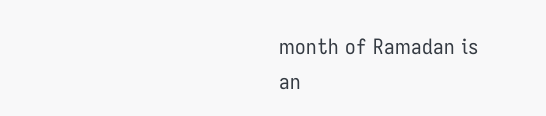month of Ramadan is an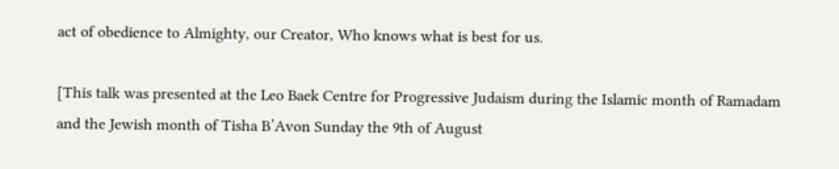act of obedience to Almighty, our Creator, Who knows what is best for us.

[This talk was presented at the Leo Baek Centre for Progressive Judaism during the Islamic month of Ramadam and the Jewish month of Tisha B’Avon Sunday the 9th of August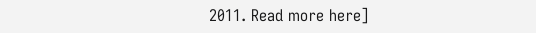2011. Read more here]